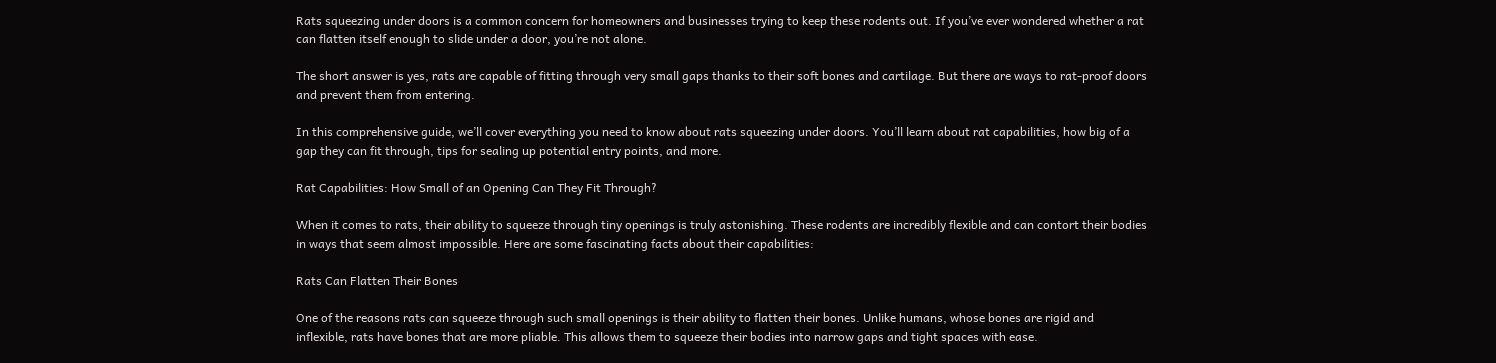Rats squeezing under doors is a common concern for homeowners and businesses trying to keep these rodents out. If you’ve ever wondered whether a rat can flatten itself enough to slide under a door, you’re not alone.

The short answer is yes, rats are capable of fitting through very small gaps thanks to their soft bones and cartilage. But there are ways to rat-proof doors and prevent them from entering.

In this comprehensive guide, we’ll cover everything you need to know about rats squeezing under doors. You’ll learn about rat capabilities, how big of a gap they can fit through, tips for sealing up potential entry points, and more.

Rat Capabilities: How Small of an Opening Can They Fit Through?

When it comes to rats, their ability to squeeze through tiny openings is truly astonishing. These rodents are incredibly flexible and can contort their bodies in ways that seem almost impossible. Here are some fascinating facts about their capabilities:

Rats Can Flatten Their Bones

One of the reasons rats can squeeze through such small openings is their ability to flatten their bones. Unlike humans, whose bones are rigid and inflexible, rats have bones that are more pliable. This allows them to squeeze their bodies into narrow gaps and tight spaces with ease.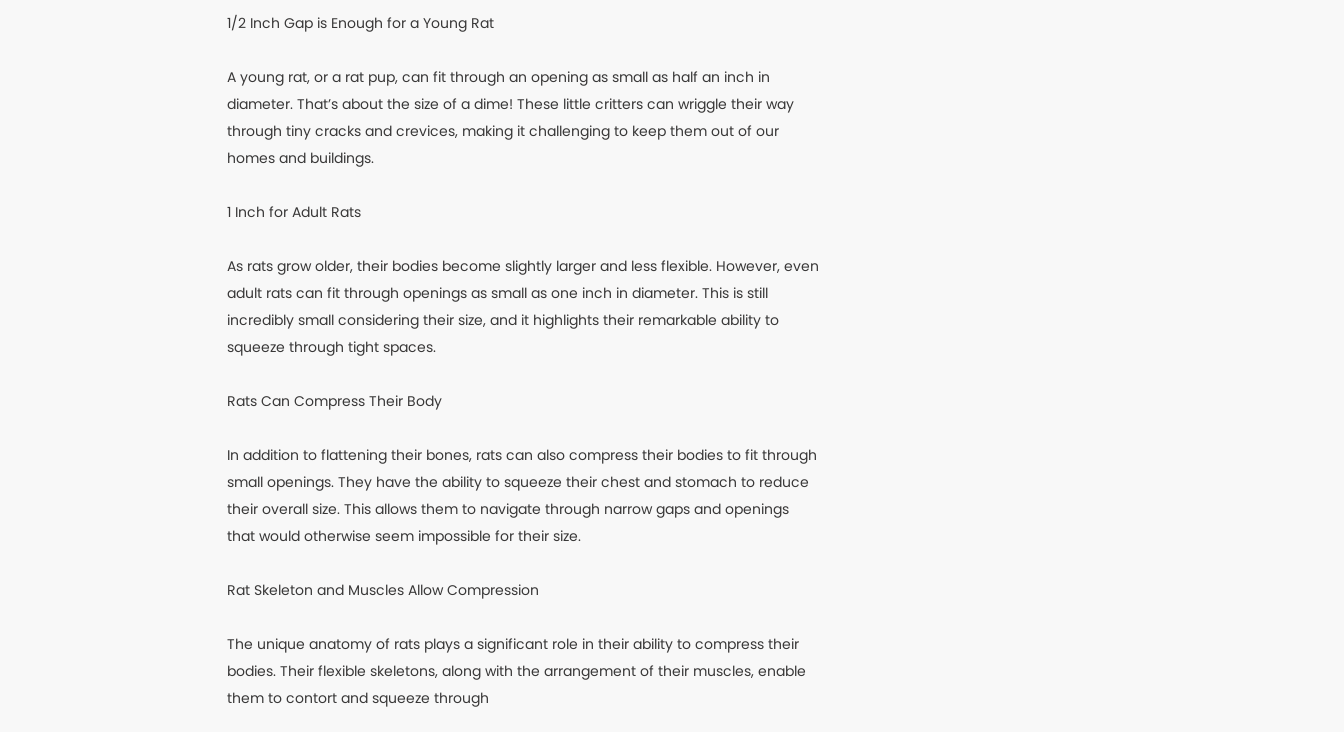1/2 Inch Gap is Enough for a Young Rat

A young rat, or a rat pup, can fit through an opening as small as half an inch in diameter. That’s about the size of a dime! These little critters can wriggle their way through tiny cracks and crevices, making it challenging to keep them out of our homes and buildings.

1 Inch for Adult Rats

As rats grow older, their bodies become slightly larger and less flexible. However, even adult rats can fit through openings as small as one inch in diameter. This is still incredibly small considering their size, and it highlights their remarkable ability to squeeze through tight spaces.

Rats Can Compress Their Body

In addition to flattening their bones, rats can also compress their bodies to fit through small openings. They have the ability to squeeze their chest and stomach to reduce their overall size. This allows them to navigate through narrow gaps and openings that would otherwise seem impossible for their size.

Rat Skeleton and Muscles Allow Compression

The unique anatomy of rats plays a significant role in their ability to compress their bodies. Their flexible skeletons, along with the arrangement of their muscles, enable them to contort and squeeze through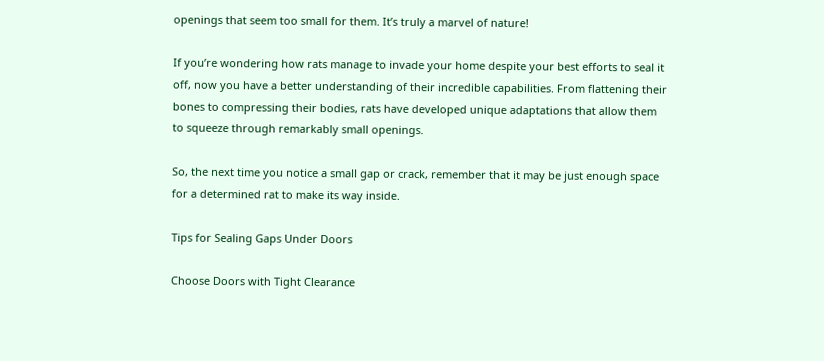openings that seem too small for them. It’s truly a marvel of nature!

If you’re wondering how rats manage to invade your home despite your best efforts to seal it off, now you have a better understanding of their incredible capabilities. From flattening their bones to compressing their bodies, rats have developed unique adaptations that allow them to squeeze through remarkably small openings.

So, the next time you notice a small gap or crack, remember that it may be just enough space for a determined rat to make its way inside.

Tips for Sealing Gaps Under Doors

Choose Doors with Tight Clearance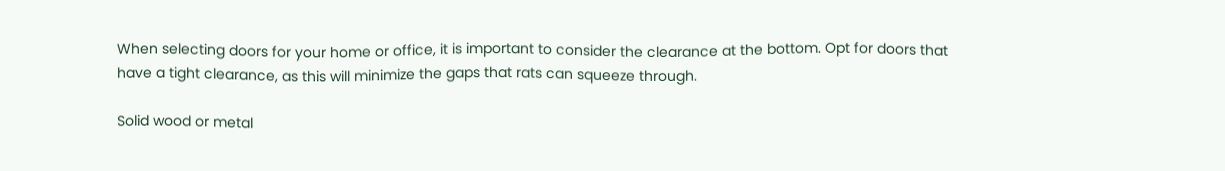When selecting doors for your home or office, it is important to consider the clearance at the bottom. Opt for doors that have a tight clearance, as this will minimize the gaps that rats can squeeze through.

Solid wood or metal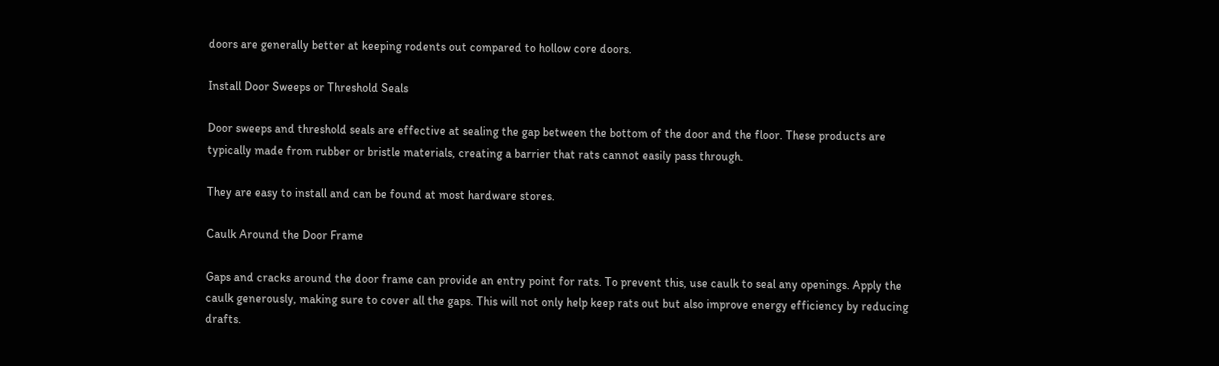doors are generally better at keeping rodents out compared to hollow core doors.

Install Door Sweeps or Threshold Seals

Door sweeps and threshold seals are effective at sealing the gap between the bottom of the door and the floor. These products are typically made from rubber or bristle materials, creating a barrier that rats cannot easily pass through.

They are easy to install and can be found at most hardware stores.

Caulk Around the Door Frame

Gaps and cracks around the door frame can provide an entry point for rats. To prevent this, use caulk to seal any openings. Apply the caulk generously, making sure to cover all the gaps. This will not only help keep rats out but also improve energy efficiency by reducing drafts.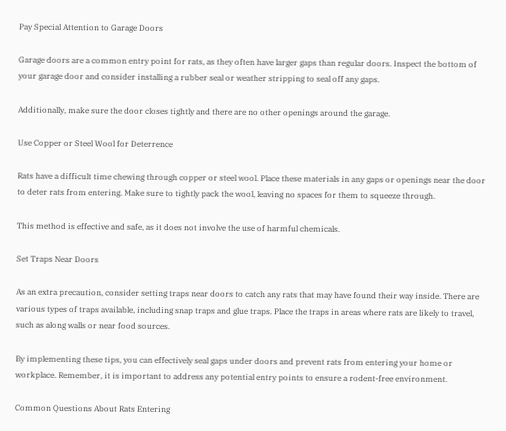Pay Special Attention to Garage Doors

Garage doors are a common entry point for rats, as they often have larger gaps than regular doors. Inspect the bottom of your garage door and consider installing a rubber seal or weather stripping to seal off any gaps.

Additionally, make sure the door closes tightly and there are no other openings around the garage.

Use Copper or Steel Wool for Deterrence

Rats have a difficult time chewing through copper or steel wool. Place these materials in any gaps or openings near the door to deter rats from entering. Make sure to tightly pack the wool, leaving no spaces for them to squeeze through.

This method is effective and safe, as it does not involve the use of harmful chemicals.

Set Traps Near Doors

As an extra precaution, consider setting traps near doors to catch any rats that may have found their way inside. There are various types of traps available, including snap traps and glue traps. Place the traps in areas where rats are likely to travel, such as along walls or near food sources.

By implementing these tips, you can effectively seal gaps under doors and prevent rats from entering your home or workplace. Remember, it is important to address any potential entry points to ensure a rodent-free environment.

Common Questions About Rats Entering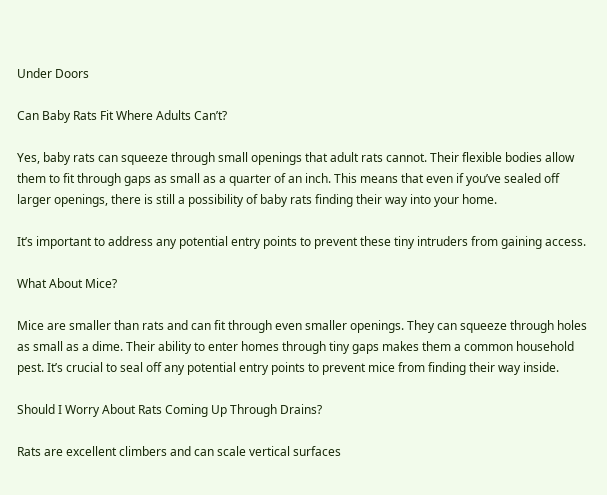Under Doors

Can Baby Rats Fit Where Adults Can’t?

Yes, baby rats can squeeze through small openings that adult rats cannot. Their flexible bodies allow them to fit through gaps as small as a quarter of an inch. This means that even if you’ve sealed off larger openings, there is still a possibility of baby rats finding their way into your home.

It’s important to address any potential entry points to prevent these tiny intruders from gaining access.

What About Mice?

Mice are smaller than rats and can fit through even smaller openings. They can squeeze through holes as small as a dime. Their ability to enter homes through tiny gaps makes them a common household pest. It’s crucial to seal off any potential entry points to prevent mice from finding their way inside.

Should I Worry About Rats Coming Up Through Drains?

Rats are excellent climbers and can scale vertical surfaces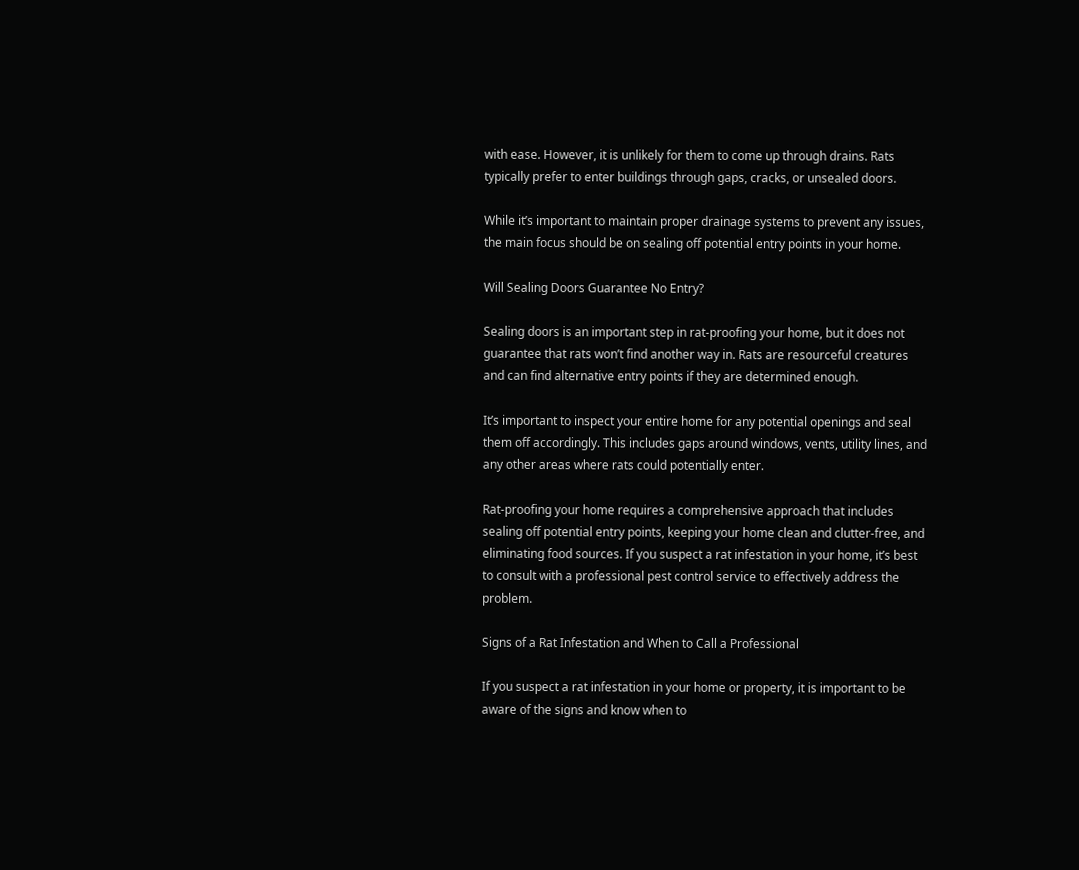with ease. However, it is unlikely for them to come up through drains. Rats typically prefer to enter buildings through gaps, cracks, or unsealed doors.

While it’s important to maintain proper drainage systems to prevent any issues, the main focus should be on sealing off potential entry points in your home.

Will Sealing Doors Guarantee No Entry?

Sealing doors is an important step in rat-proofing your home, but it does not guarantee that rats won’t find another way in. Rats are resourceful creatures and can find alternative entry points if they are determined enough.

It’s important to inspect your entire home for any potential openings and seal them off accordingly. This includes gaps around windows, vents, utility lines, and any other areas where rats could potentially enter.

Rat-proofing your home requires a comprehensive approach that includes sealing off potential entry points, keeping your home clean and clutter-free, and eliminating food sources. If you suspect a rat infestation in your home, it’s best to consult with a professional pest control service to effectively address the problem.

Signs of a Rat Infestation and When to Call a Professional

If you suspect a rat infestation in your home or property, it is important to be aware of the signs and know when to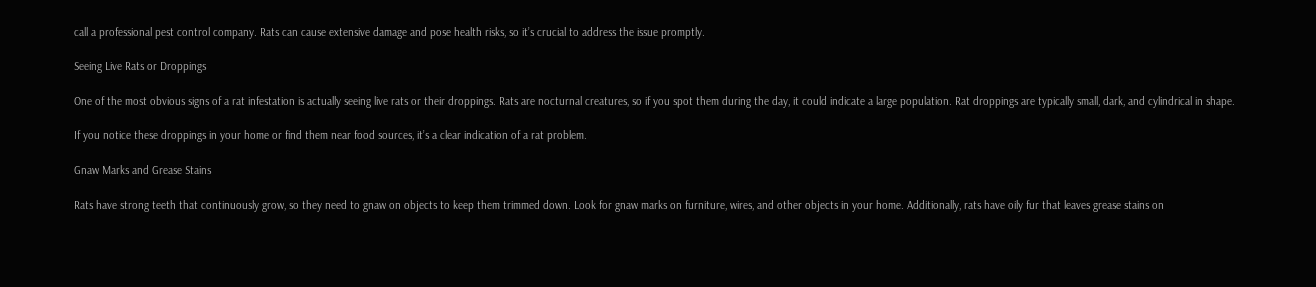call a professional pest control company. Rats can cause extensive damage and pose health risks, so it’s crucial to address the issue promptly.

Seeing Live Rats or Droppings

One of the most obvious signs of a rat infestation is actually seeing live rats or their droppings. Rats are nocturnal creatures, so if you spot them during the day, it could indicate a large population. Rat droppings are typically small, dark, and cylindrical in shape.

If you notice these droppings in your home or find them near food sources, it’s a clear indication of a rat problem.

Gnaw Marks and Grease Stains

Rats have strong teeth that continuously grow, so they need to gnaw on objects to keep them trimmed down. Look for gnaw marks on furniture, wires, and other objects in your home. Additionally, rats have oily fur that leaves grease stains on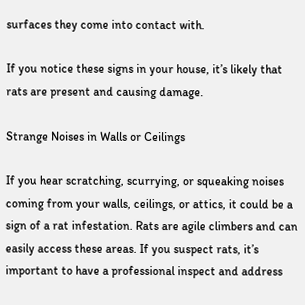surfaces they come into contact with.

If you notice these signs in your house, it’s likely that rats are present and causing damage.

Strange Noises in Walls or Ceilings

If you hear scratching, scurrying, or squeaking noises coming from your walls, ceilings, or attics, it could be a sign of a rat infestation. Rats are agile climbers and can easily access these areas. If you suspect rats, it’s important to have a professional inspect and address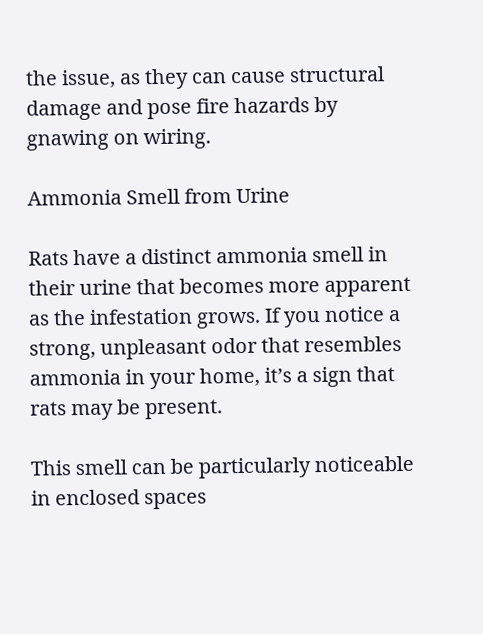the issue, as they can cause structural damage and pose fire hazards by gnawing on wiring.

Ammonia Smell from Urine

Rats have a distinct ammonia smell in their urine that becomes more apparent as the infestation grows. If you notice a strong, unpleasant odor that resembles ammonia in your home, it’s a sign that rats may be present.

This smell can be particularly noticeable in enclosed spaces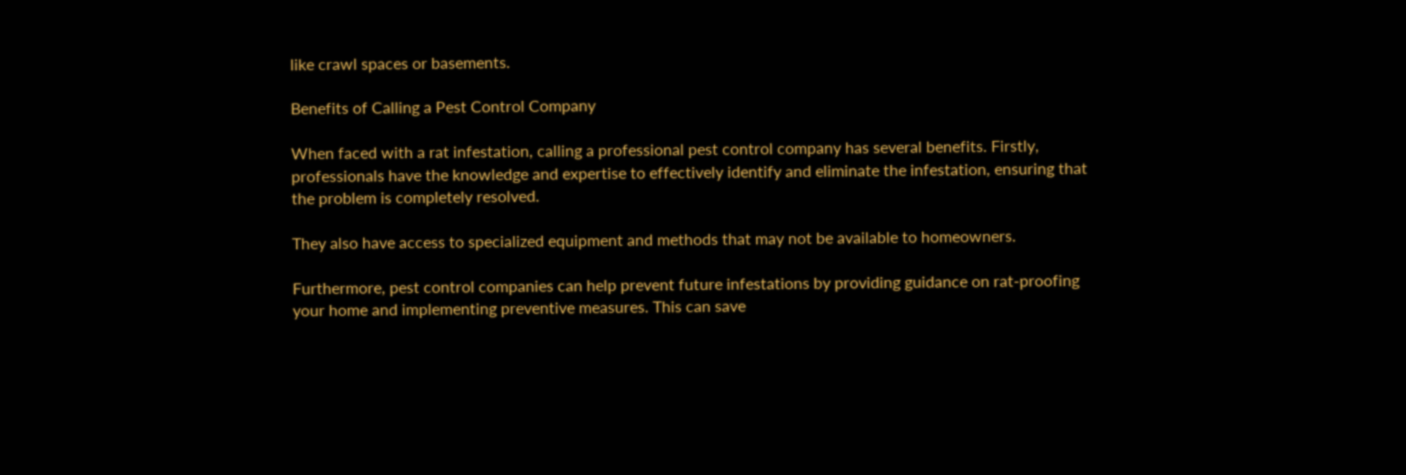like crawl spaces or basements.

Benefits of Calling a Pest Control Company

When faced with a rat infestation, calling a professional pest control company has several benefits. Firstly, professionals have the knowledge and expertise to effectively identify and eliminate the infestation, ensuring that the problem is completely resolved.

They also have access to specialized equipment and methods that may not be available to homeowners.

Furthermore, pest control companies can help prevent future infestations by providing guidance on rat-proofing your home and implementing preventive measures. This can save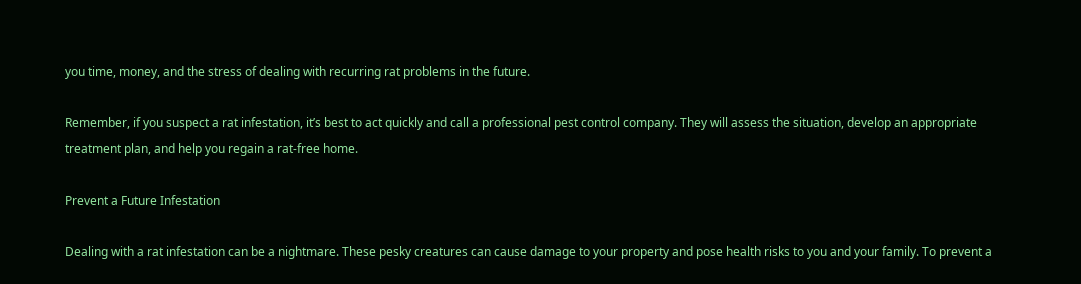you time, money, and the stress of dealing with recurring rat problems in the future.

Remember, if you suspect a rat infestation, it’s best to act quickly and call a professional pest control company. They will assess the situation, develop an appropriate treatment plan, and help you regain a rat-free home.

Prevent a Future Infestation

Dealing with a rat infestation can be a nightmare. These pesky creatures can cause damage to your property and pose health risks to you and your family. To prevent a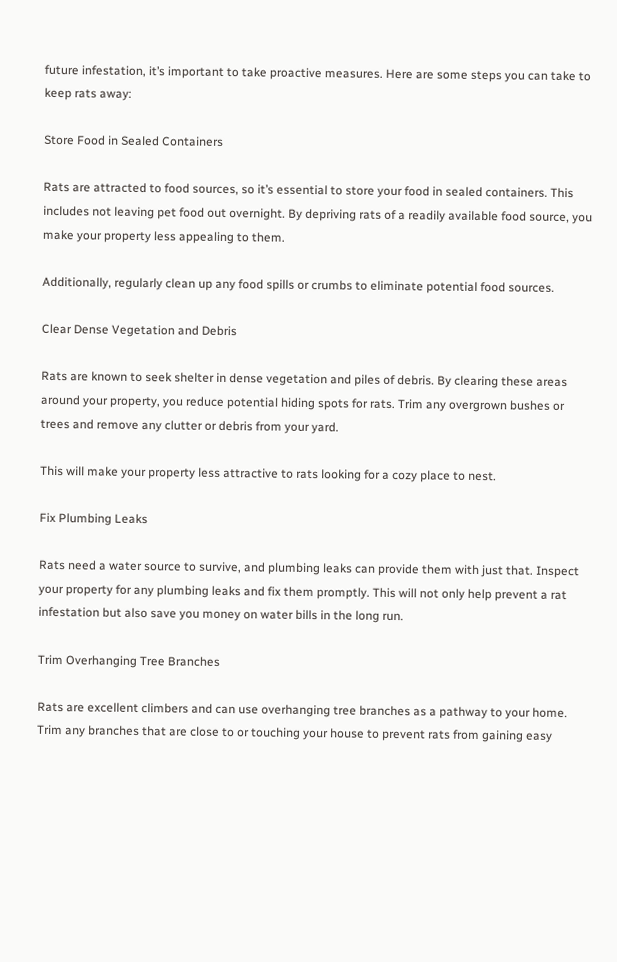future infestation, it’s important to take proactive measures. Here are some steps you can take to keep rats away:

Store Food in Sealed Containers

Rats are attracted to food sources, so it’s essential to store your food in sealed containers. This includes not leaving pet food out overnight. By depriving rats of a readily available food source, you make your property less appealing to them.

Additionally, regularly clean up any food spills or crumbs to eliminate potential food sources.

Clear Dense Vegetation and Debris

Rats are known to seek shelter in dense vegetation and piles of debris. By clearing these areas around your property, you reduce potential hiding spots for rats. Trim any overgrown bushes or trees and remove any clutter or debris from your yard.

This will make your property less attractive to rats looking for a cozy place to nest.

Fix Plumbing Leaks

Rats need a water source to survive, and plumbing leaks can provide them with just that. Inspect your property for any plumbing leaks and fix them promptly. This will not only help prevent a rat infestation but also save you money on water bills in the long run.

Trim Overhanging Tree Branches

Rats are excellent climbers and can use overhanging tree branches as a pathway to your home. Trim any branches that are close to or touching your house to prevent rats from gaining easy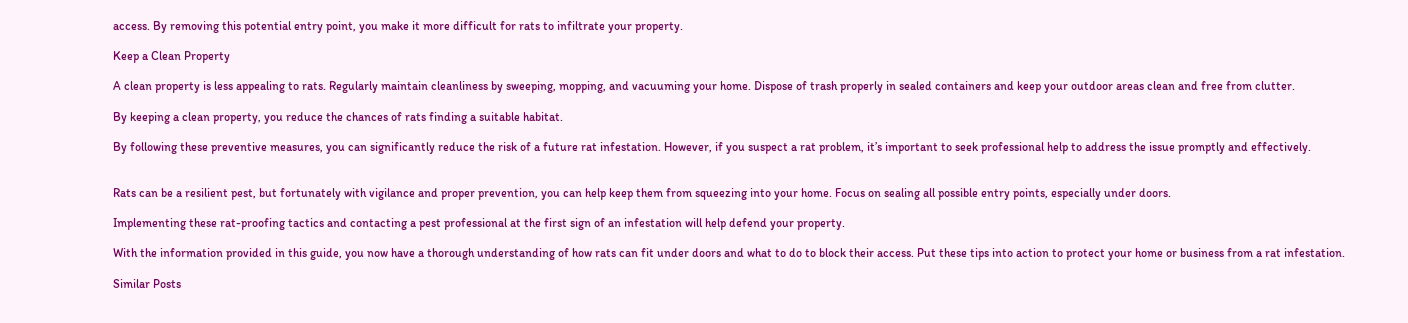access. By removing this potential entry point, you make it more difficult for rats to infiltrate your property.

Keep a Clean Property

A clean property is less appealing to rats. Regularly maintain cleanliness by sweeping, mopping, and vacuuming your home. Dispose of trash properly in sealed containers and keep your outdoor areas clean and free from clutter.

By keeping a clean property, you reduce the chances of rats finding a suitable habitat.

By following these preventive measures, you can significantly reduce the risk of a future rat infestation. However, if you suspect a rat problem, it’s important to seek professional help to address the issue promptly and effectively.


Rats can be a resilient pest, but fortunately with vigilance and proper prevention, you can help keep them from squeezing into your home. Focus on sealing all possible entry points, especially under doors.

Implementing these rat-proofing tactics and contacting a pest professional at the first sign of an infestation will help defend your property.

With the information provided in this guide, you now have a thorough understanding of how rats can fit under doors and what to do to block their access. Put these tips into action to protect your home or business from a rat infestation.

Similar Posts